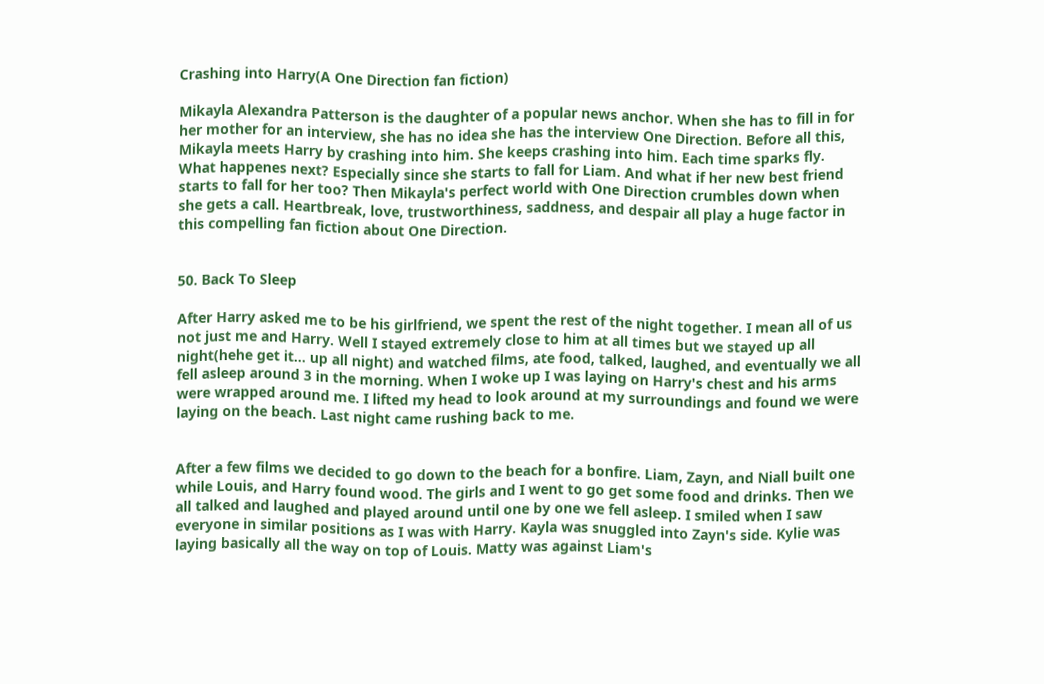Crashing into Harry(A One Direction fan fiction)

Mikayla Alexandra Patterson is the daughter of a popular news anchor. When she has to fill in for her mother for an interview, she has no idea she has the interview One Direction. Before all this, Mikayla meets Harry by crashing into him. She keeps crashing into him. Each time sparks fly. What happenes next? Especially since she starts to fall for Liam. And what if her new best friend starts to fall for her too? Then Mikayla's perfect world with One Direction crumbles down when she gets a call. Heartbreak, love, trustworthiness, saddness, and despair all play a huge factor in this compelling fan fiction about One Direction.


50. Back To Sleep

After Harry asked me to be his girlfriend, we spent the rest of the night together. I mean all of us not just me and Harry. Well I stayed extremely close to him at all times but we stayed up all night(hehe get it... up all night) and watched films, ate food, talked, laughed, and eventually we all fell asleep around 3 in the morning. When I woke up I was laying on Harry's chest and his arms were wrapped around me. I lifted my head to look around at my surroundings and found we were laying on the beach. Last night came rushing back to me.


After a few films we decided to go down to the beach for a bonfire. Liam, Zayn, and Niall built one while Louis, and Harry found wood. The girls and I went to go get some food and drinks. Then we all talked and laughed and played around until one by one we fell asleep. I smiled when I saw everyone in similar positions as I was with Harry. Kayla was snuggled into Zayn's side. Kylie was laying basically all the way on top of Louis. Matty was against Liam's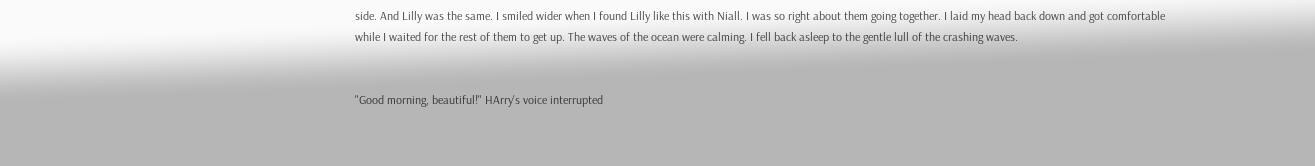side. And Lilly was the same. I smiled wider when I found Lilly like this with Niall. I was so right about them going together. I laid my head back down and got comfortable while I waited for the rest of them to get up. The waves of the ocean were calming. I fell back asleep to the gentle lull of the crashing waves.


"Good morning, beautiful!" HArry's voice interrupted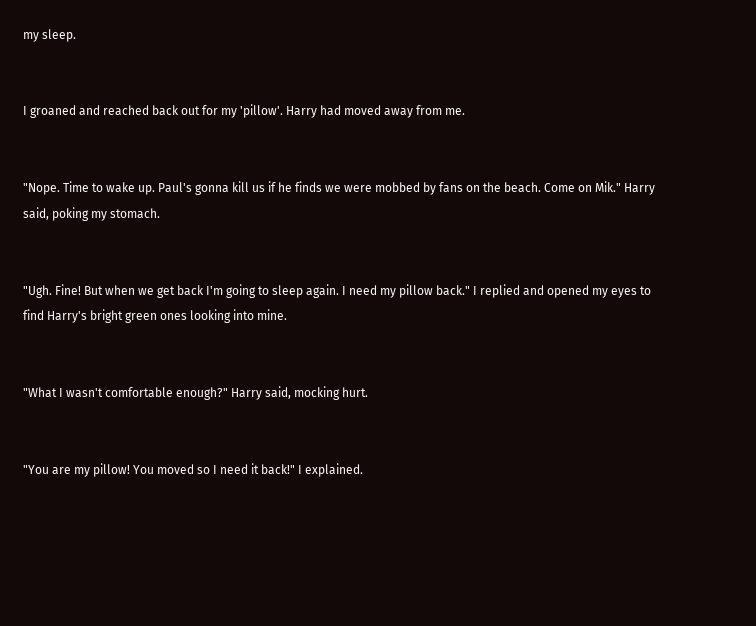my sleep.


I groaned and reached back out for my 'pillow'. Harry had moved away from me.


"Nope. Time to wake up. Paul's gonna kill us if he finds we were mobbed by fans on the beach. Come on Mik." Harry said, poking my stomach.


"Ugh. Fine! But when we get back I'm going to sleep again. I need my pillow back." I replied and opened my eyes to find Harry's bright green ones looking into mine.


"What I wasn't comfortable enough?" Harry said, mocking hurt.


"You are my pillow! You moved so I need it back!" I explained.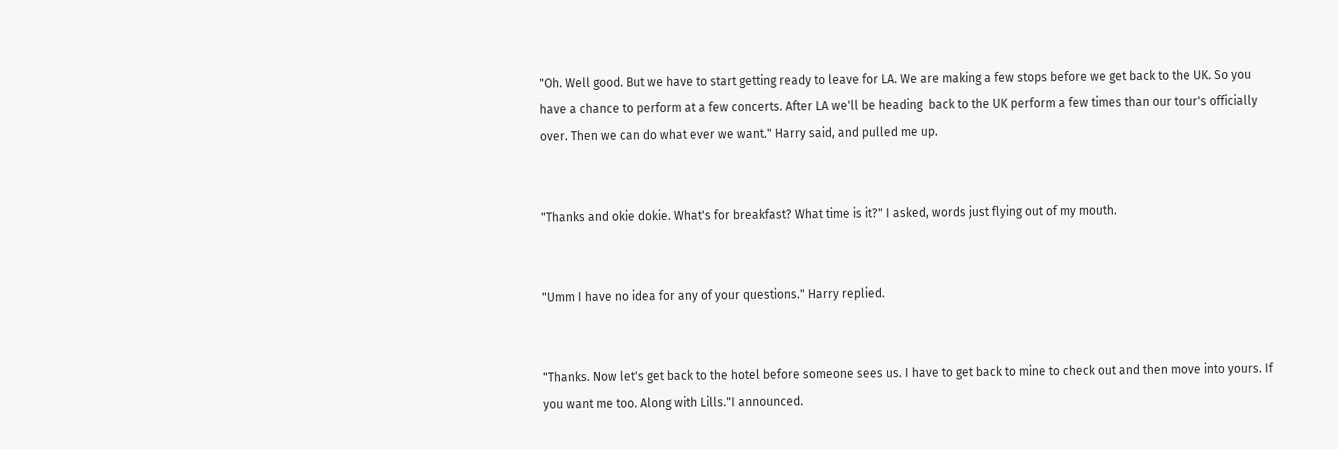"Oh. Well good. But we have to start getting ready to leave for LA. We are making a few stops before we get back to the UK. So you have a chance to perform at a few concerts. After LA we'll be heading  back to the UK perform a few times than our tour's officially over. Then we can do what ever we want." Harry said, and pulled me up.


"Thanks and okie dokie. What's for breakfast? What time is it?" I asked, words just flying out of my mouth.


"Umm I have no idea for any of your questions." Harry replied.


"Thanks. Now let's get back to the hotel before someone sees us. I have to get back to mine to check out and then move into yours. If you want me too. Along with Lills."I announced.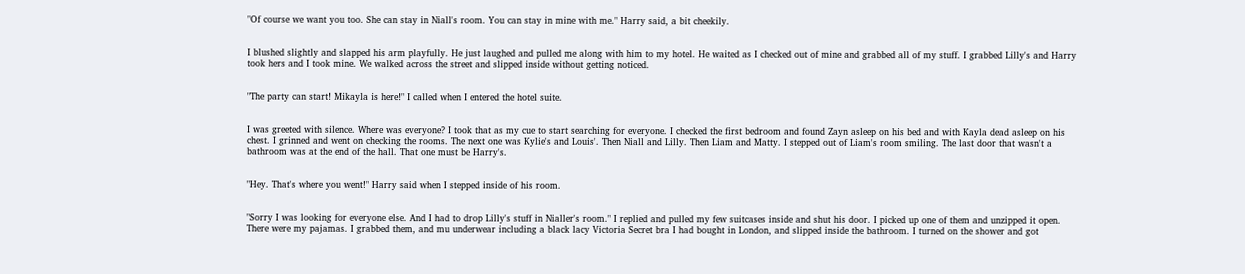"Of course we want you too. She can stay in Niall's room. You can stay in mine with me." Harry said, a bit cheekily.


I blushed slightly and slapped his arm playfully. He just laughed and pulled me along with him to my hotel. He waited as I checked out of mine and grabbed all of my stuff. I grabbed Lilly's and Harry took hers and I took mine. We walked across the street and slipped inside without getting noticed.


"The party can start! Mikayla is here!" I called when I entered the hotel suite.


I was greeted with silence. Where was everyone? I took that as my cue to start searching for everyone. I checked the first bedroom and found Zayn asleep on his bed and with Kayla dead asleep on his chest. I grinned and went on checking the rooms. The next one was Kylie's and Louis'. Then Niall and Lilly. Then Liam and Matty. I stepped out of Liam's room smiling. The last door that wasn't a bathroom was at the end of the hall. That one must be Harry's.


"Hey. That's where you went!" Harry said when I stepped inside of his room.


"Sorry I was looking for everyone else. And I had to drop Lilly's stuff in Nialler's room." I replied and pulled my few suitcases inside and shut his door. I picked up one of them and unzipped it open. There were my pajamas. I grabbed them, and mu underwear including a black lacy Victoria Secret bra I had bought in London, and slipped inside the bathroom. I turned on the shower and got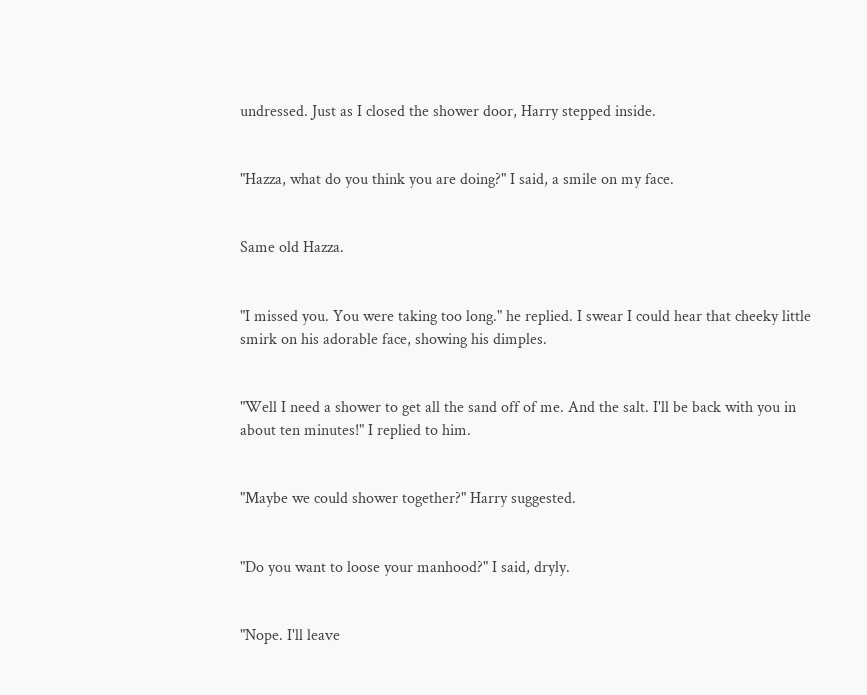undressed. Just as I closed the shower door, Harry stepped inside.


"Hazza, what do you think you are doing?" I said, a smile on my face.


Same old Hazza.


"I missed you. You were taking too long." he replied. I swear I could hear that cheeky little smirk on his adorable face, showing his dimples.


"Well I need a shower to get all the sand off of me. And the salt. I'll be back with you in about ten minutes!" I replied to him.


"Maybe we could shower together?" Harry suggested.


"Do you want to loose your manhood?" I said, dryly.


"Nope. I'll leave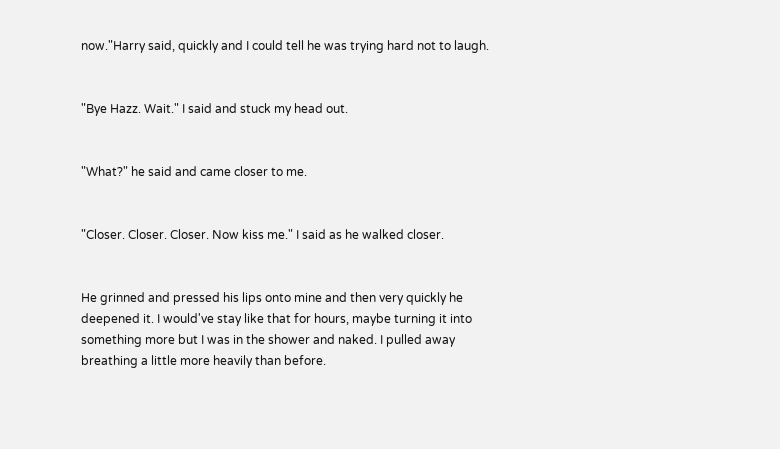now."Harry said, quickly and I could tell he was trying hard not to laugh.


"Bye Hazz. Wait." I said and stuck my head out.


"What?" he said and came closer to me.


"Closer. Closer. Closer. Now kiss me." I said as he walked closer.


He grinned and pressed his lips onto mine and then very quickly he deepened it. I would've stay like that for hours, maybe turning it into something more but I was in the shower and naked. I pulled away breathing a little more heavily than before.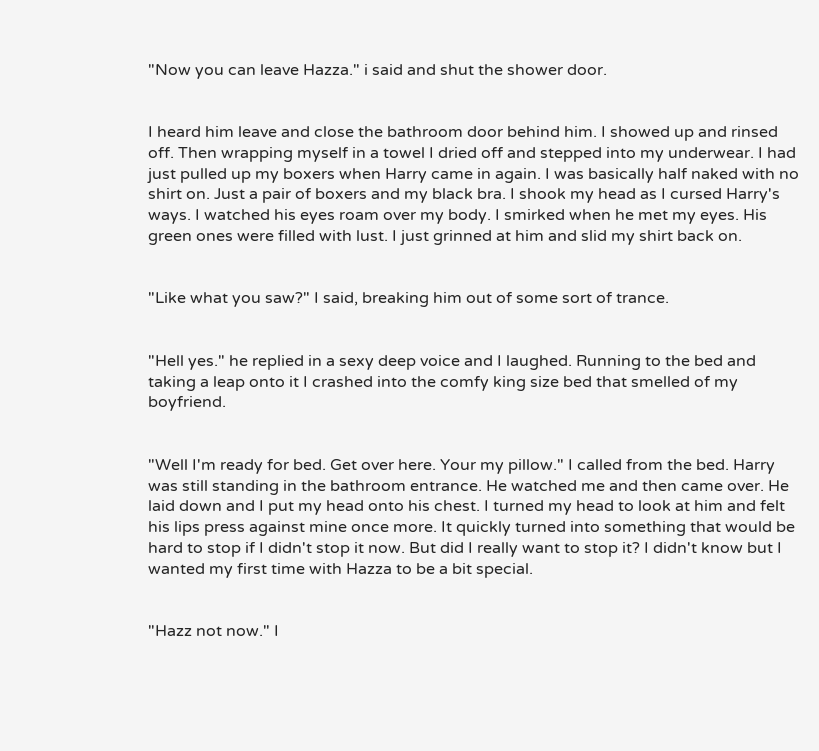"Now you can leave Hazza." i said and shut the shower door.


I heard him leave and close the bathroom door behind him. I showed up and rinsed off. Then wrapping myself in a towel I dried off and stepped into my underwear. I had just pulled up my boxers when Harry came in again. I was basically half naked with no shirt on. Just a pair of boxers and my black bra. I shook my head as I cursed Harry's ways. I watched his eyes roam over my body. I smirked when he met my eyes. His green ones were filled with lust. I just grinned at him and slid my shirt back on.


"Like what you saw?" I said, breaking him out of some sort of trance.


"Hell yes." he replied in a sexy deep voice and I laughed. Running to the bed and taking a leap onto it I crashed into the comfy king size bed that smelled of my boyfriend.


"Well I'm ready for bed. Get over here. Your my pillow." I called from the bed. Harry was still standing in the bathroom entrance. He watched me and then came over. He laid down and I put my head onto his chest. I turned my head to look at him and felt his lips press against mine once more. It quickly turned into something that would be hard to stop if I didn't stop it now. But did I really want to stop it? I didn't know but I wanted my first time with Hazza to be a bit special.


"Hazz not now." I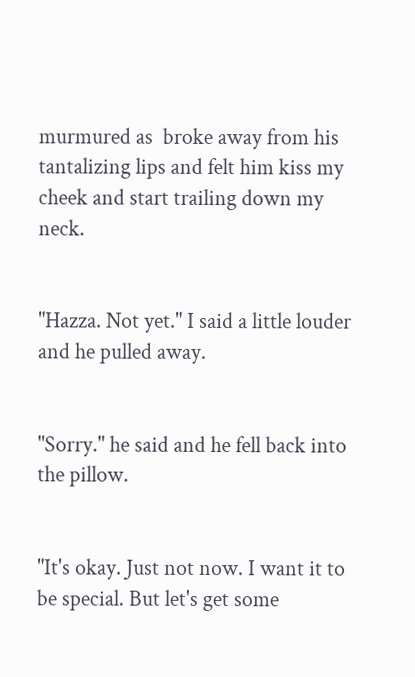murmured as  broke away from his tantalizing lips and felt him kiss my cheek and start trailing down my neck.


"Hazza. Not yet." I said a little louder and he pulled away.


"Sorry." he said and he fell back into the pillow.


"It's okay. Just not now. I want it to be special. But let's get some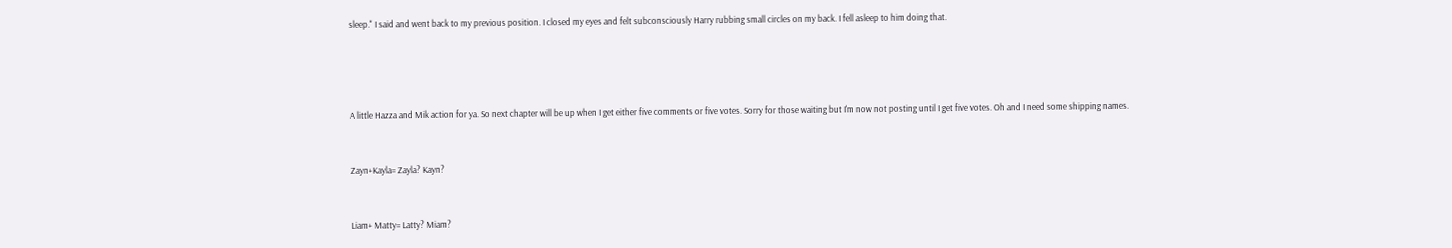sleep." I said and went back to my previous position. I closed my eyes and felt subconsciously Harry rubbing small circles on my back. I fell asleep to him doing that.




A little Hazza and Mik action for ya. So next chapter will be up when I get either five comments or five votes. Sorry for those waiting but I'm now not posting until I get five votes. Oh and I need some shipping names.


Zayn+Kayla= Zayla? Kayn?


Liam+ Matty= Latty? Miam?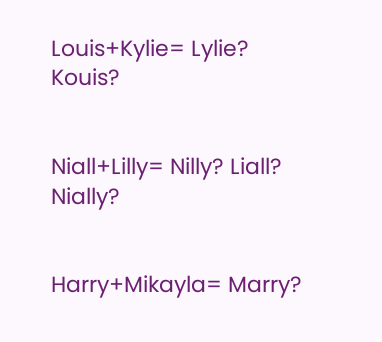Louis+Kylie= Lylie? Kouis?


Niall+Lilly= Nilly? Liall? Nially?


Harry+Mikayla= Marry?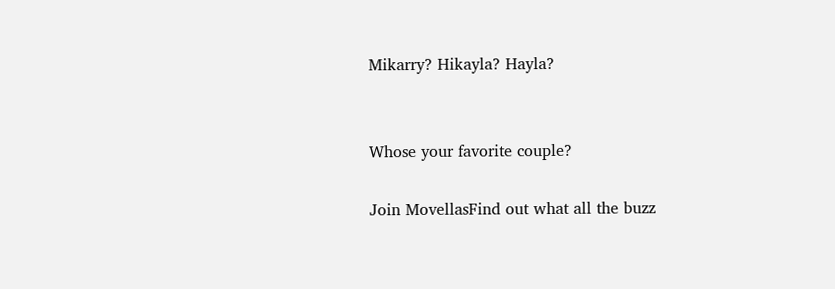Mikarry? Hikayla? Hayla?


Whose your favorite couple?

Join MovellasFind out what all the buzz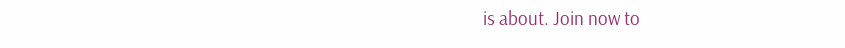is about. Join now to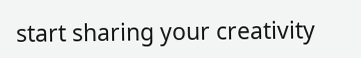start sharing your creativity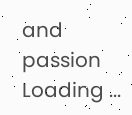and passion
Loading ...